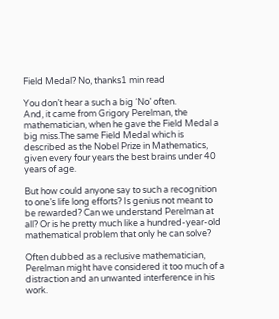Field Medal? No, thanks1 min read

You don’t hear a such a big ‘No’ often.
And, it came from Grigory Perelman, the mathematician, when he gave the Field Medal a big miss.The same Field Medal which is described as the Nobel Prize in Mathematics, given every four years the best brains under 40 years of age.

But how could anyone say to such a recognition to one’s life long efforts? Is genius not meant to be rewarded? Can we understand Perelman at all? Or is he pretty much like a hundred-year-old mathematical problem that only he can solve?

Often dubbed as a reclusive mathematician, Perelman might have considered it too much of a distraction and an unwanted interference in his work.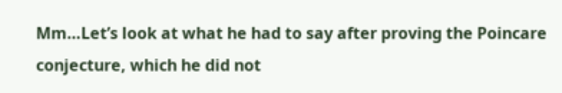Mm…Let’s look at what he had to say after proving the Poincare conjecture, which he did not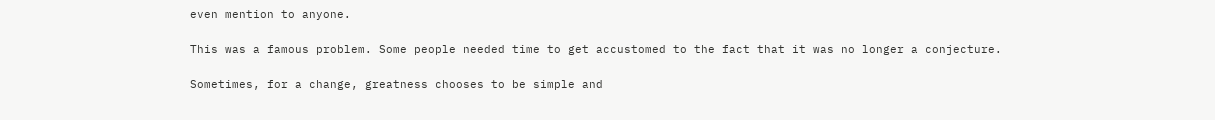even mention to anyone.

This was a famous problem. Some people needed time to get accustomed to the fact that it was no longer a conjecture.

Sometimes, for a change, greatness chooses to be simple and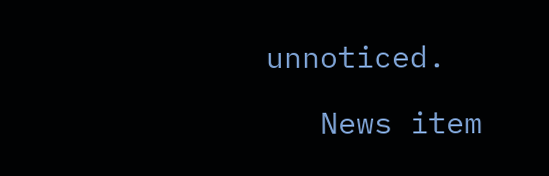unnoticed.

   News item